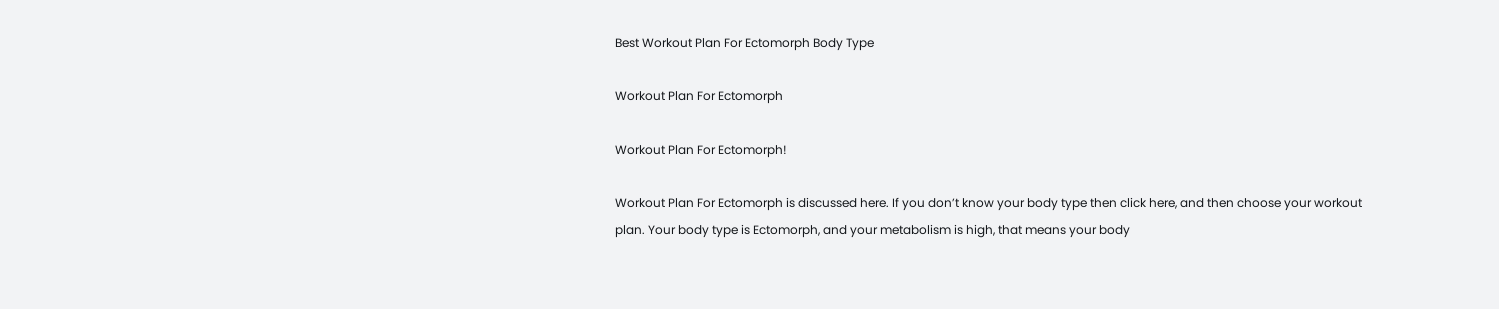Best Workout Plan For Ectomorph Body Type

Workout Plan For Ectomorph

Workout Plan For Ectomorph!

Workout Plan For Ectomorph is discussed here. If you don’t know your body type then click here, and then choose your workout plan. Your body type is Ectomorph, and your metabolism is high, that means your body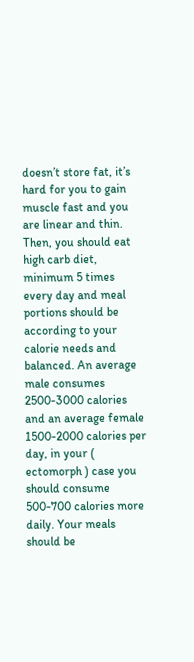doesn’t store fat, it’s hard for you to gain muscle fast and you are linear and thin. Then, you should eat high carb diet, minimum 5 times every day and meal portions should be according to your calorie needs and balanced. An average male consumes 2500-3000 calories and an average female 1500-2000 calories per day, in your ( ectomorph ) case you should consume 500-700 calories more daily. Your meals should be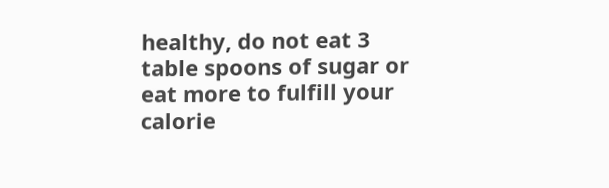healthy, do not eat 3 table spoons of sugar or eat more to fulfill your calorie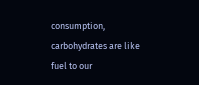consumption, carbohydrates are like fuel to our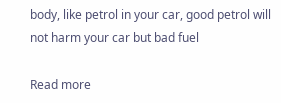body, like petrol in your car, good petrol will not harm your car but bad fuel

Read more